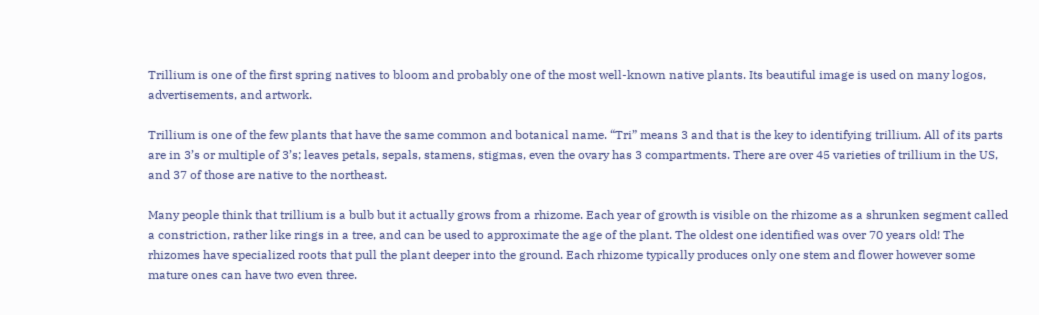Trillium is one of the first spring natives to bloom and probably one of the most well-known native plants. Its beautiful image is used on many logos, advertisements, and artwork.

Trillium is one of the few plants that have the same common and botanical name. “Tri” means 3 and that is the key to identifying trillium. All of its parts are in 3’s or multiple of 3’s; leaves petals, sepals, stamens, stigmas, even the ovary has 3 compartments. There are over 45 varieties of trillium in the US, and 37 of those are native to the northeast.

Many people think that trillium is a bulb but it actually grows from a rhizome. Each year of growth is visible on the rhizome as a shrunken segment called a constriction, rather like rings in a tree, and can be used to approximate the age of the plant. The oldest one identified was over 70 years old! The rhizomes have specialized roots that pull the plant deeper into the ground. Each rhizome typically produces only one stem and flower however some mature ones can have two even three.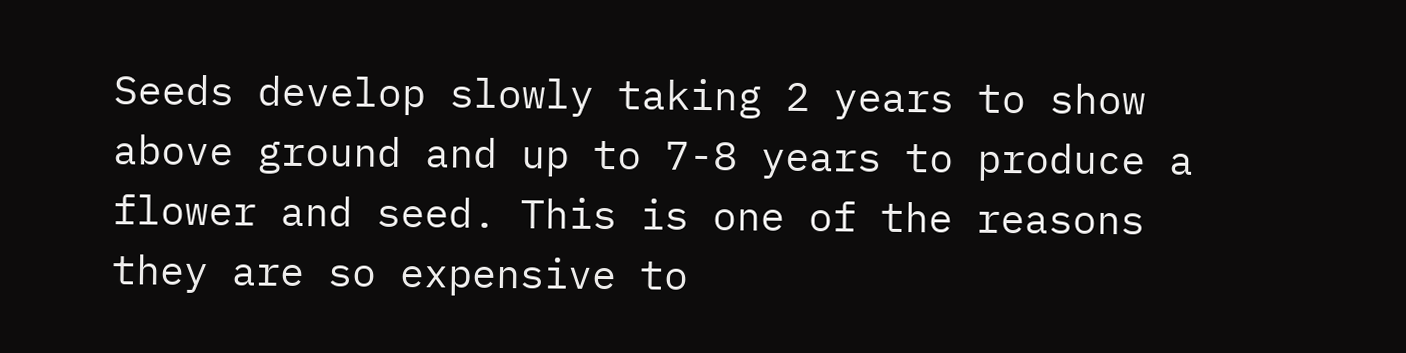Seeds develop slowly taking 2 years to show above ground and up to 7-8 years to produce a flower and seed. This is one of the reasons they are so expensive to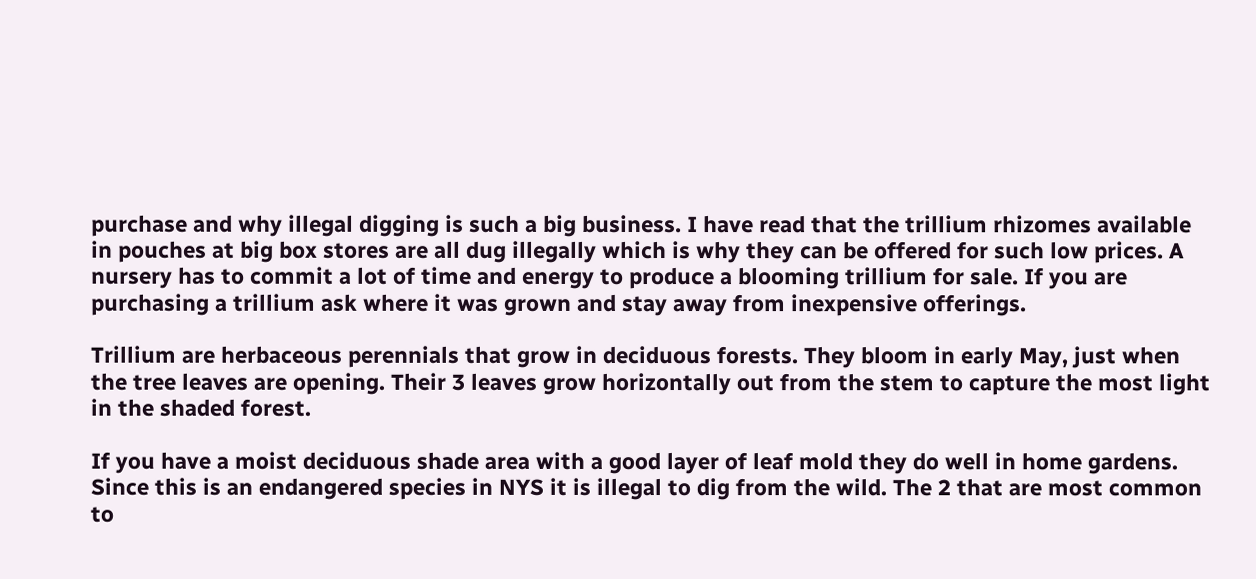purchase and why illegal digging is such a big business. I have read that the trillium rhizomes available in pouches at big box stores are all dug illegally which is why they can be offered for such low prices. A nursery has to commit a lot of time and energy to produce a blooming trillium for sale. If you are purchasing a trillium ask where it was grown and stay away from inexpensive offerings.

Trillium are herbaceous perennials that grow in deciduous forests. They bloom in early May, just when the tree leaves are opening. Their 3 leaves grow horizontally out from the stem to capture the most light in the shaded forest.

If you have a moist deciduous shade area with a good layer of leaf mold they do well in home gardens. Since this is an endangered species in NYS it is illegal to dig from the wild. The 2 that are most common to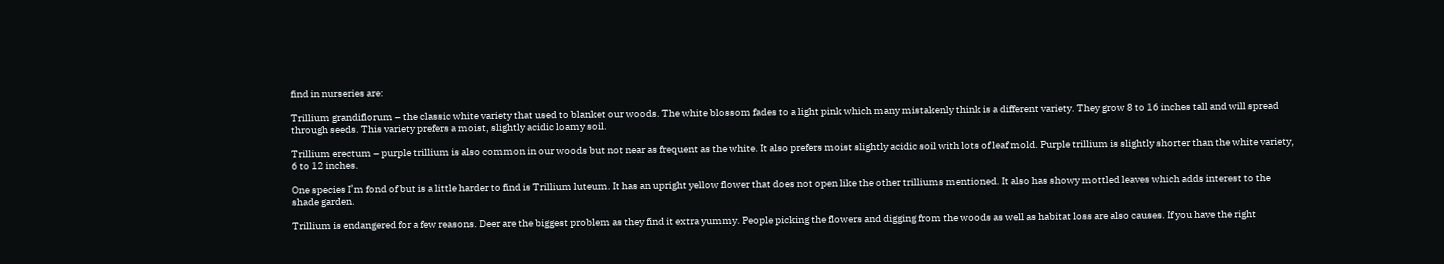find in nurseries are:

Trillium grandiflorum – the classic white variety that used to blanket our woods. The white blossom fades to a light pink which many mistakenly think is a different variety. They grow 8 to 16 inches tall and will spread through seeds. This variety prefers a moist, slightly acidic loamy soil.

Trillium erectum – purple trillium is also common in our woods but not near as frequent as the white. It also prefers moist slightly acidic soil with lots of leaf mold. Purple trillium is slightly shorter than the white variety, 6 to 12 inches.

One species I’m fond of but is a little harder to find is Trillium luteum. It has an upright yellow flower that does not open like the other trilliums mentioned. It also has showy mottled leaves which adds interest to the shade garden.

Trillium is endangered for a few reasons. Deer are the biggest problem as they find it extra yummy. People picking the flowers and digging from the woods as well as habitat loss are also causes. If you have the right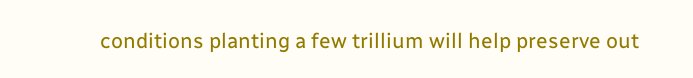conditions planting a few trillium will help preserve out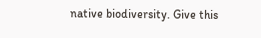native biodiversity. Give this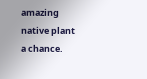amazing native plant a chance.